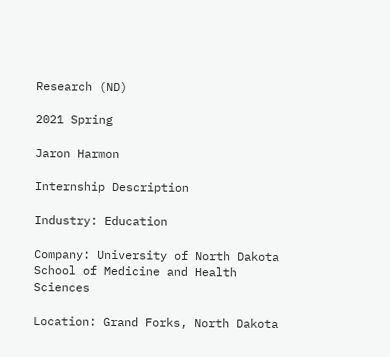Research (ND)

2021 Spring

Jaron Harmon

Internship Description

Industry: Education

Company: University of North Dakota School of Medicine and Health Sciences

Location: Grand Forks, North Dakota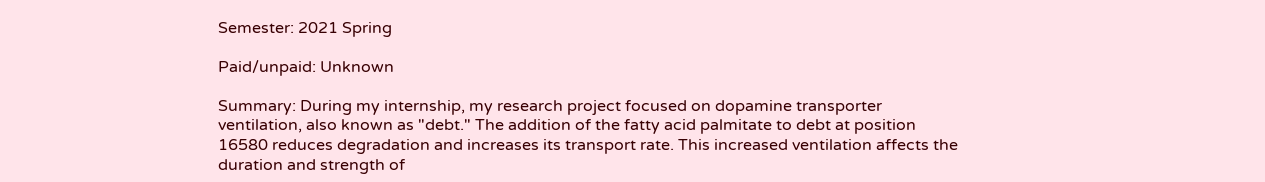Semester: 2021 Spring

Paid/unpaid: Unknown

Summary: During my internship, my research project focused on dopamine transporter ventilation, also known as "debt." The addition of the fatty acid palmitate to debt at position 16580 reduces degradation and increases its transport rate. This increased ventilation affects the duration and strength of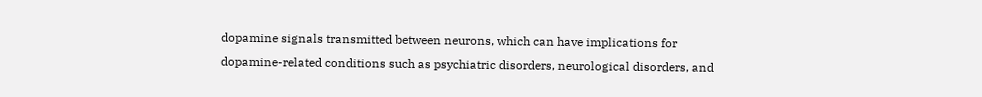dopamine signals transmitted between neurons, which can have implications for dopamine-related conditions such as psychiatric disorders, neurological disorders, and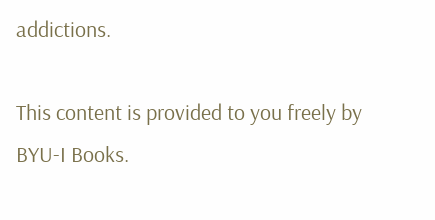addictions.

This content is provided to you freely by BYU-I Books.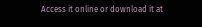Access it online or download it at